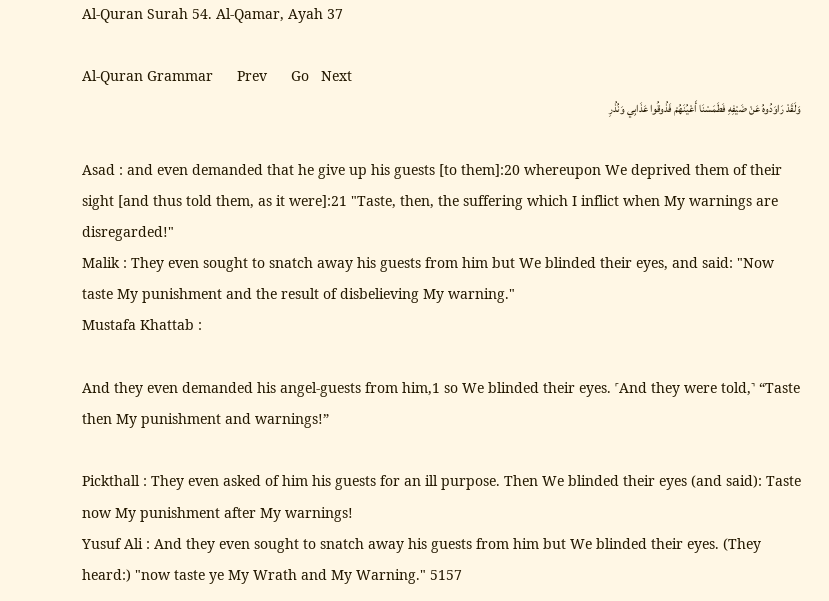Al-Quran Surah 54. Al-Qamar, Ayah 37

Al-Quran Grammar      Prev      Go   Next
وَلَقَدْ رَاوَدُوهُ عَنْ ضَيْفِهِ فَطَمَسْنَا أَعْيُنَهُمْ فَذُوقُوا عَذَابِي وَنُذُرِ

Asad : and even demanded that he give up his guests [to them]:20 whereupon We deprived them of their sight [and thus told them, as it were]:21 "Taste, then, the suffering which I inflict when My warnings are disregarded!"
Malik : They even sought to snatch away his guests from him but We blinded their eyes, and said: "Now taste My punishment and the result of disbelieving My warning."
Mustafa Khattab :

And they even demanded his angel-guests from him,1 so We blinded their eyes. ˹And they were told,˺ “Taste then My punishment and warnings!”

Pickthall : They even asked of him his guests for an ill purpose. Then We blinded their eyes (and said): Taste now My punishment after My warnings!
Yusuf Ali : And they even sought to snatch away his guests from him but We blinded their eyes. (They heard:) "now taste ye My Wrath and My Warning." 5157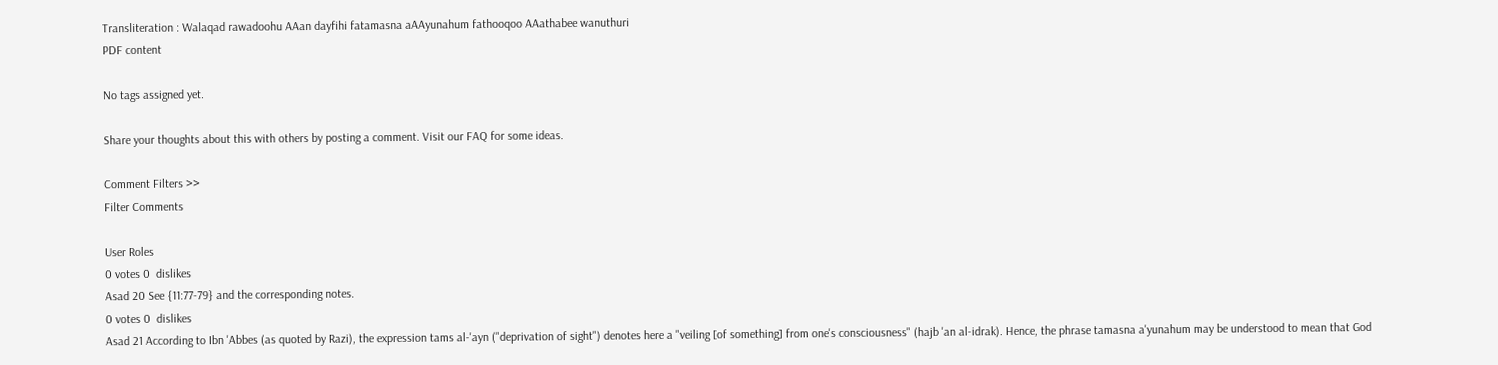Transliteration : Walaqad rawadoohu AAan dayfihi fatamasna aAAyunahum fathooqoo AAathabee wanuthuri
PDF content

No tags assigned yet.

Share your thoughts about this with others by posting a comment. Visit our FAQ for some ideas.

Comment Filters >>
Filter Comments

User Roles
0 votes 0  dislikes
Asad 20 See {11:77-79} and the corresponding notes.
0 votes 0  dislikes
Asad 21 According to Ibn 'Abbes (as quoted by Razi), the expression tams al-'ayn ("deprivation of sight") denotes here a "veiling [of something] from one's consciousness" (hajb 'an al-idrak). Hence, the phrase tamasna a'yunahum may be understood to mean that God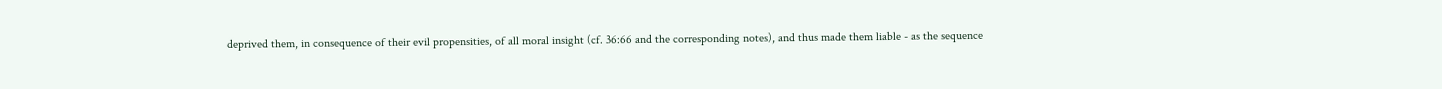deprived them, in consequence of their evil propensities, of all moral insight (cf. 36:66 and the corresponding notes), and thus made them liable - as the sequence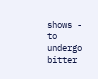shows - to undergo bitter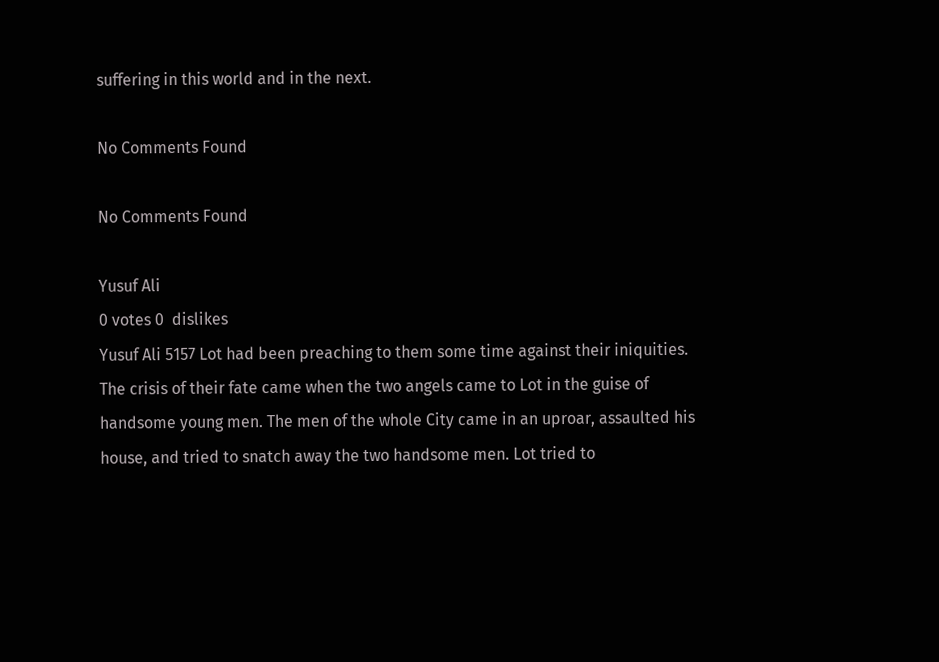suffering in this world and in the next.

No Comments Found

No Comments Found

Yusuf Ali
0 votes 0  dislikes
Yusuf Ali 5157 Lot had been preaching to them some time against their iniquities. The crisis of their fate came when the two angels came to Lot in the guise of handsome young men. The men of the whole City came in an uproar, assaulted his house, and tried to snatch away the two handsome men. Lot tried to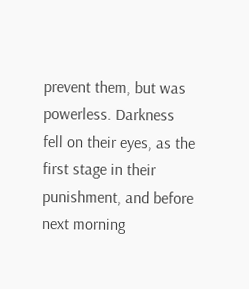prevent them, but was powerless. Darkness fell on their eyes, as the first stage in their punishment, and before next morning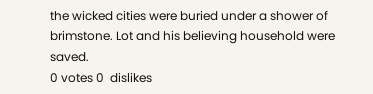the wicked cities were buried under a shower of brimstone. Lot and his believing household were saved.
0 votes 0  dislikes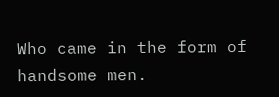Who came in the form of handsome men.